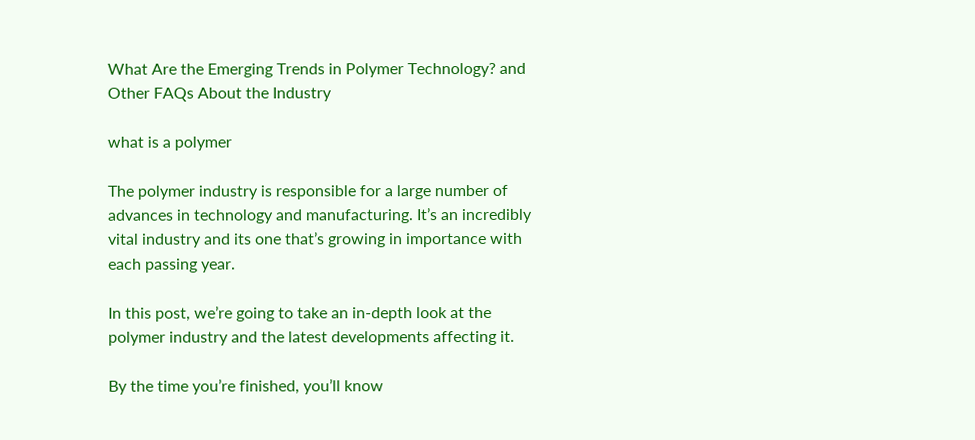What Are the Emerging Trends in Polymer Technology? and Other FAQs About the Industry

what is a polymer

The polymer industry is responsible for a large number of advances in technology and manufacturing. It’s an incredibly vital industry and its one that’s growing in importance with each passing year.

In this post, we’re going to take an in-depth look at the polymer industry and the latest developments affecting it.

By the time you’re finished, you’ll know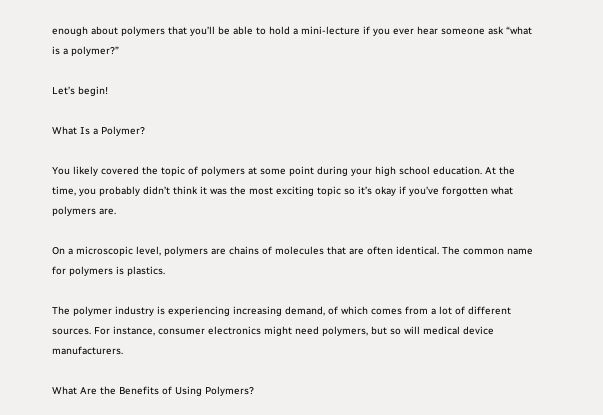enough about polymers that you’ll be able to hold a mini-lecture if you ever hear someone ask “what is a polymer?”

Let’s begin!

What Is a Polymer?

You likely covered the topic of polymers at some point during your high school education. At the time, you probably didn’t think it was the most exciting topic so it’s okay if you’ve forgotten what polymers are.

On a microscopic level, polymers are chains of molecules that are often identical. The common name for polymers is plastics.

The polymer industry is experiencing increasing demand, of which comes from a lot of different sources. For instance, consumer electronics might need polymers, but so will medical device manufacturers.

What Are the Benefits of Using Polymers?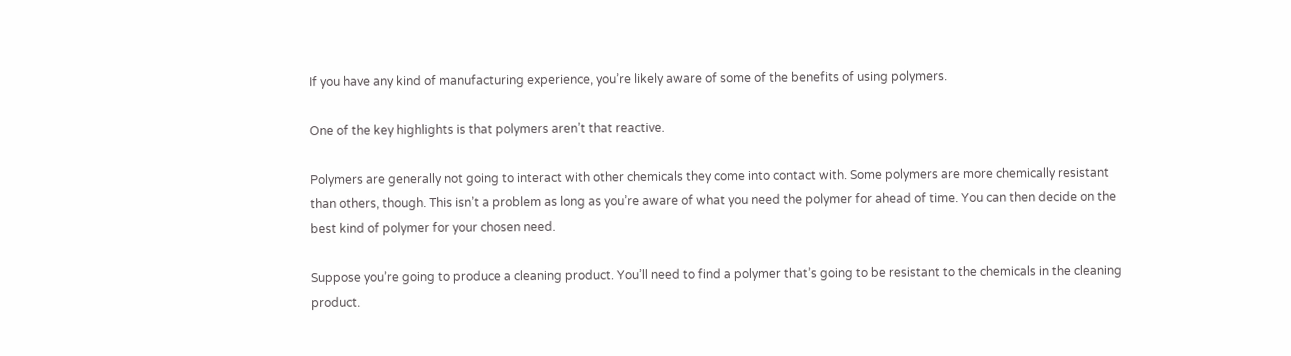If you have any kind of manufacturing experience, you’re likely aware of some of the benefits of using polymers.

One of the key highlights is that polymers aren’t that reactive.

Polymers are generally not going to interact with other chemicals they come into contact with. Some polymers are more chemically resistant than others, though. This isn’t a problem as long as you’re aware of what you need the polymer for ahead of time. You can then decide on the best kind of polymer for your chosen need.

Suppose you’re going to produce a cleaning product. You’ll need to find a polymer that’s going to be resistant to the chemicals in the cleaning product.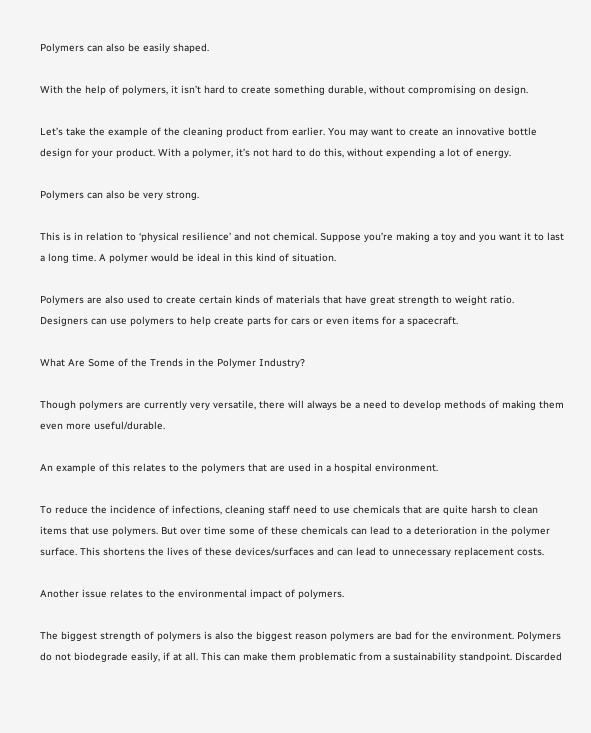Polymers can also be easily shaped.

With the help of polymers, it isn’t hard to create something durable, without compromising on design.

Let’s take the example of the cleaning product from earlier. You may want to create an innovative bottle design for your product. With a polymer, it’s not hard to do this, without expending a lot of energy.

Polymers can also be very strong.

This is in relation to ‘physical resilience’ and not chemical. Suppose you’re making a toy and you want it to last a long time. A polymer would be ideal in this kind of situation.

Polymers are also used to create certain kinds of materials that have great strength to weight ratio. Designers can use polymers to help create parts for cars or even items for a spacecraft.

What Are Some of the Trends in the Polymer Industry?

Though polymers are currently very versatile, there will always be a need to develop methods of making them even more useful/durable.

An example of this relates to the polymers that are used in a hospital environment.

To reduce the incidence of infections, cleaning staff need to use chemicals that are quite harsh to clean items that use polymers. But over time some of these chemicals can lead to a deterioration in the polymer surface. This shortens the lives of these devices/surfaces and can lead to unnecessary replacement costs.

Another issue relates to the environmental impact of polymers.

The biggest strength of polymers is also the biggest reason polymers are bad for the environment. Polymers do not biodegrade easily, if at all. This can make them problematic from a sustainability standpoint. Discarded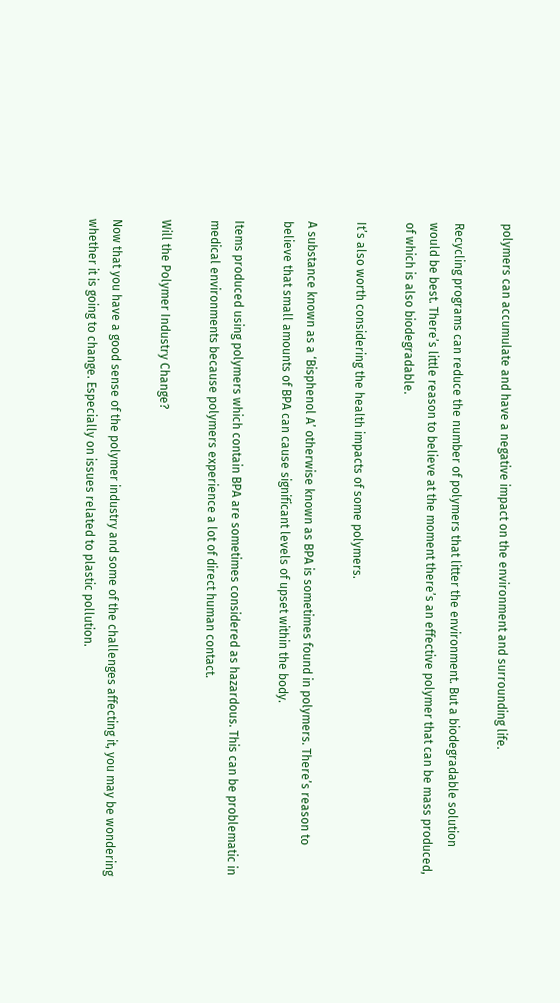polymers can accumulate and have a negative impact on the environment and surrounding life.

Recycling programs can reduce the number of polymers that litter the environment. But a biodegradable solution would be best. There’s little reason to believe at the moment there’s an effective polymer that can be mass produced, of which is also biodegradable.

It’s also worth considering the health impacts of some polymers.

A substance known as a ‘Bisphenol A’ otherwise known as BPA is sometimes found in polymers. There’s reason to believe that small amounts of BPA can cause significant levels of upset within the body.

Items produced using polymers which contain BPA are sometimes considered as hazardous. This can be problematic in medical environments because polymers experience a lot of direct human contact.

Will the Polymer Industry Change?

Now that you have a good sense of the polymer industry and some of the challenges affecting it, you may be wondering whether it is going to change. Especially on issues related to plastic pollution.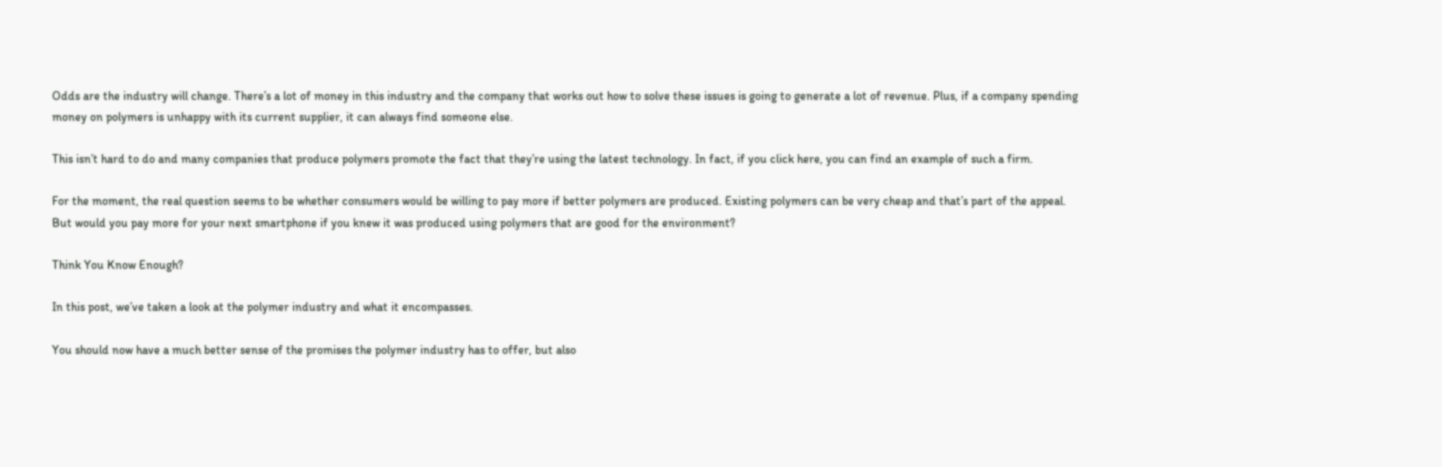Odds are the industry will change. There’s a lot of money in this industry and the company that works out how to solve these issues is going to generate a lot of revenue. Plus, if a company spending money on polymers is unhappy with its current supplier, it can always find someone else.

This isn’t hard to do and many companies that produce polymers promote the fact that they’re using the latest technology. In fact, if you click here, you can find an example of such a firm.

For the moment, the real question seems to be whether consumers would be willing to pay more if better polymers are produced. Existing polymers can be very cheap and that’s part of the appeal. But would you pay more for your next smartphone if you knew it was produced using polymers that are good for the environment?

Think You Know Enough?

In this post, we’ve taken a look at the polymer industry and what it encompasses.

You should now have a much better sense of the promises the polymer industry has to offer, but also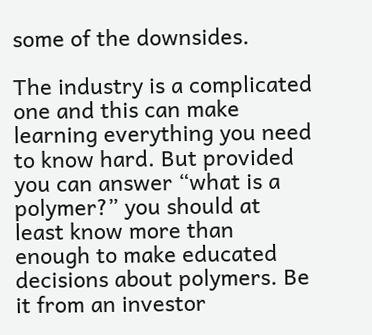some of the downsides.

The industry is a complicated one and this can make learning everything you need to know hard. But provided you can answer “what is a polymer?” you should at least know more than enough to make educated decisions about polymers. Be it from an investor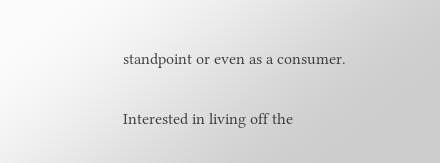standpoint or even as a consumer.

Interested in living off the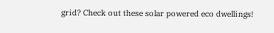grid? Check out these solar powered eco dwellings!